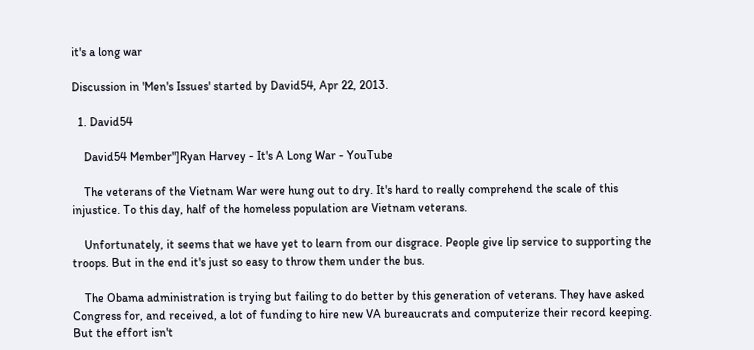it's a long war

Discussion in 'Men's Issues' started by David54, Apr 22, 2013.

  1. David54

    David54 Member"]Ryan Harvey - It's A Long War - YouTube

    The veterans of the Vietnam War were hung out to dry. It's hard to really comprehend the scale of this injustice. To this day, half of the homeless population are Vietnam veterans.

    Unfortunately, it seems that we have yet to learn from our disgrace. People give lip service to supporting the troops. But in the end it's just so easy to throw them under the bus.

    The Obama administration is trying but failing to do better by this generation of veterans. They have asked Congress for, and received, a lot of funding to hire new VA bureaucrats and computerize their record keeping. But the effort isn't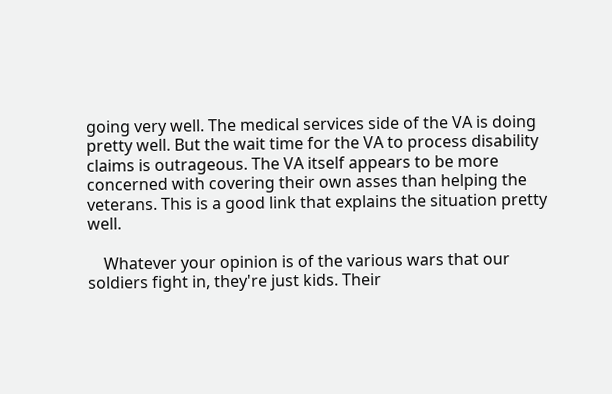going very well. The medical services side of the VA is doing pretty well. But the wait time for the VA to process disability claims is outrageous. The VA itself appears to be more concerned with covering their own asses than helping the veterans. This is a good link that explains the situation pretty well.

    Whatever your opinion is of the various wars that our soldiers fight in, they're just kids. Their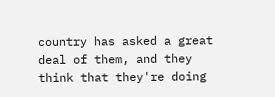country has asked a great deal of them, and they think that they're doing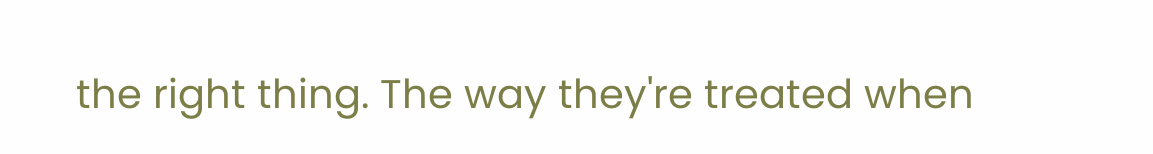the right thing. The way they're treated when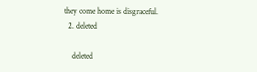they come home is disgraceful.
  2. deleted

    deleted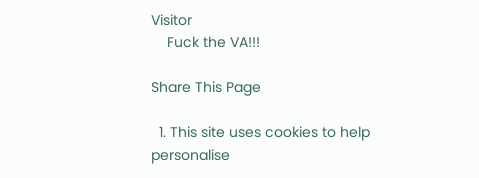Visitor
    Fuck the VA!!!

Share This Page

  1. This site uses cookies to help personalise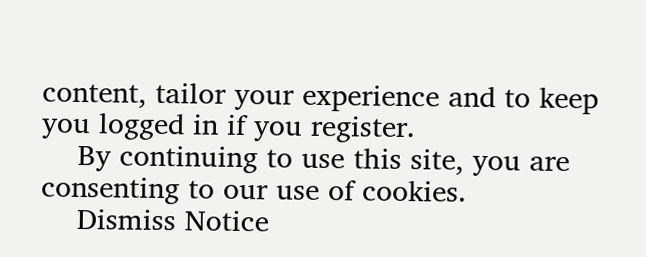content, tailor your experience and to keep you logged in if you register.
    By continuing to use this site, you are consenting to our use of cookies.
    Dismiss Notice